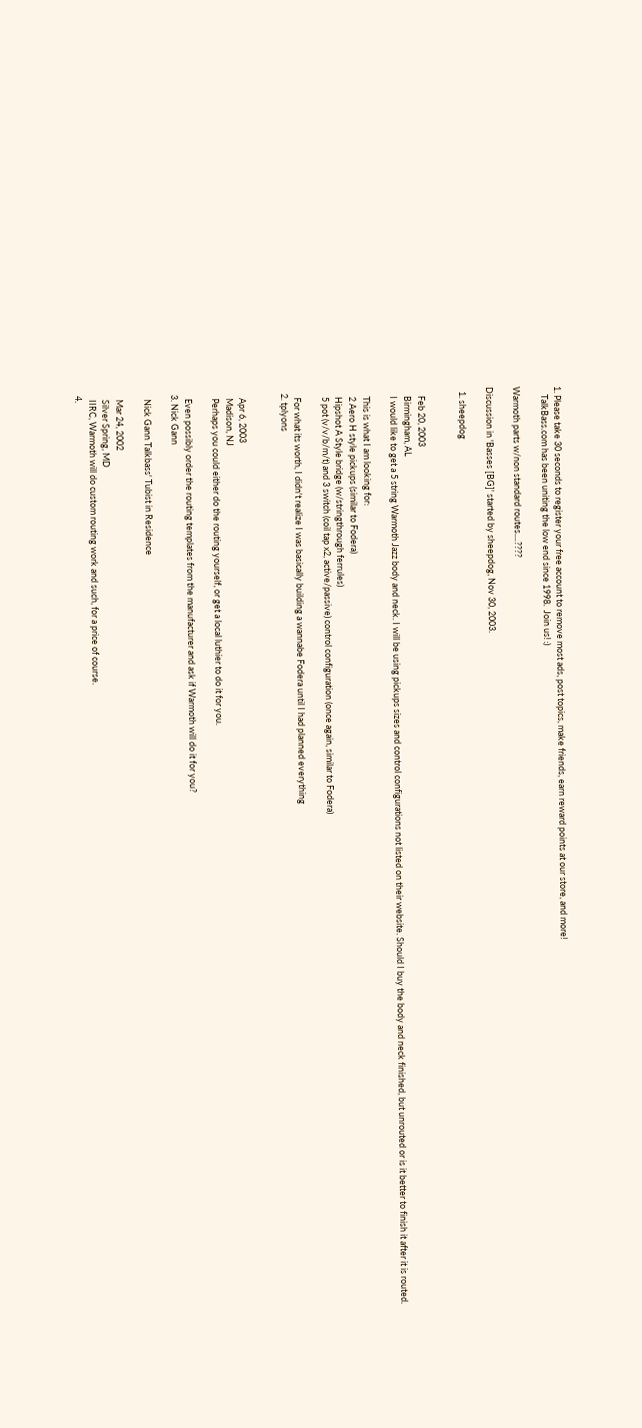1. Please take 30 seconds to register your free account to remove most ads, post topics, make friends, earn reward points at our store, and more!
    TalkBass.com has been uniting the low end since 1998.  Join us! :)

Warmoth parts w/non standard routes....????

Discussion in 'Basses [BG]' started by sheepdog, Nov 30, 2003.

  1. sheepdog


    Feb 20, 2003
    Birmingham, AL
    I would like to get a 5 string Warmoth Jazz body and neck. I will be using pickups sizes and control configurations not listed on their website. Should I buy the body and neck finished, but unrouted or is it better to finish it after it is routed.

    This is what I am looking for:
    2 Aero H style pickups (similar to Fodera)
    Hipshot A Style bridge (w/stringthrough ferrules)
    5 pot (v/v/b/m/t) and 3 switch (coil tap x2, active/passive) control configuration (once again, similar to Fodera)

    For what its worth, I didn't realize I was basically building a wannabe Fodera until I had planned everything
  2. tplyons


    Apr 6, 2003
    Madison, NJ
    Perhaps you could either do the routing yourself, or get a local luthier to do it for you.

    Even possibly order the routing templates from the manufacturer and ask if Warmoth will do it for you?
  3. Nick Gann

    Nick Gann Talkbass' Tubist in Residence

    Mar 24, 2002
    Silver Spring, MD
    IIRC, Warmoth will do custom routing work and such, for a price of course.
  4.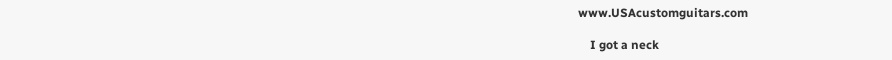www.USAcustomguitars.com

    I got a neck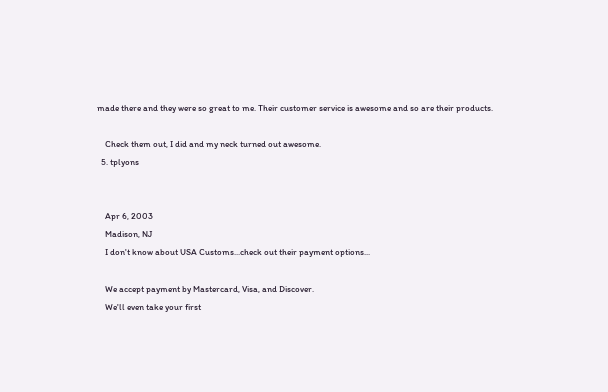made there and they were so great to me. Their customer service is awesome and so are their products.

    Check them out, I did and my neck turned out awesome.
  5. tplyons


    Apr 6, 2003
    Madison, NJ
    I don't know about USA Customs...check out their payment options...

    We accept payment by Mastercard, Visa, and Discover.
    We'll even take your first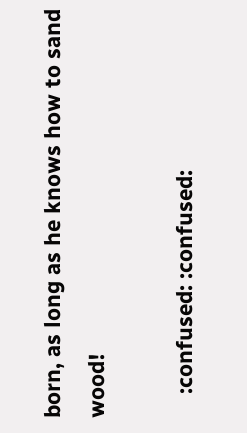born, as long as he knows how to sand wood!

    :confused: :confused: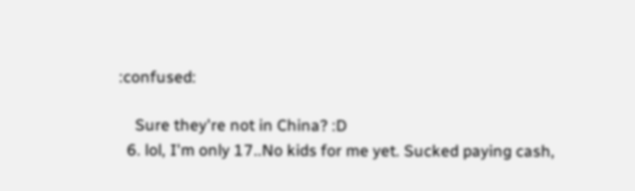:confused:

    Sure they're not in China? :D
  6. lol, I'm only 17..No kids for me yet. Sucked paying cash,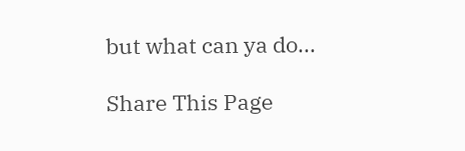but what can ya do...

Share This Page